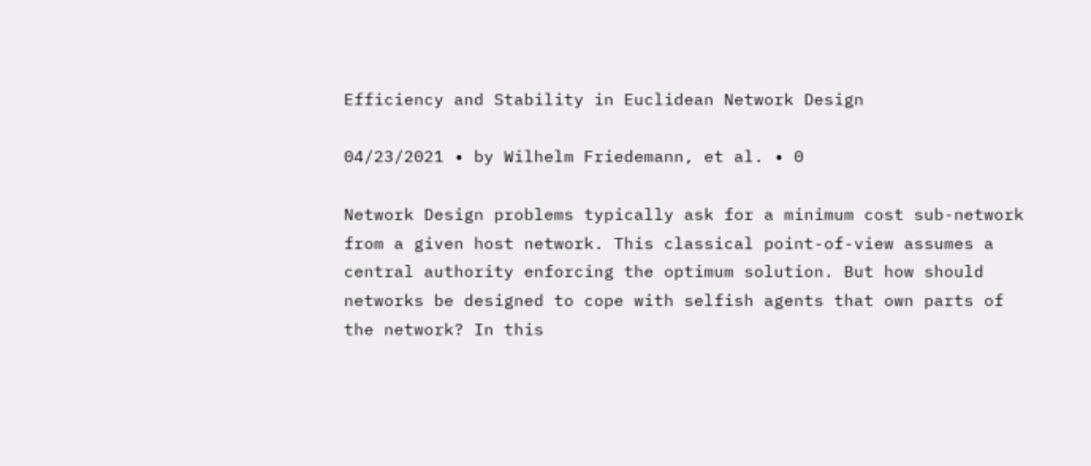Efficiency and Stability in Euclidean Network Design

04/23/2021 ∙ by Wilhelm Friedemann, et al. ∙ 0

Network Design problems typically ask for a minimum cost sub-network from a given host network. This classical point-of-view assumes a central authority enforcing the optimum solution. But how should networks be designed to cope with selfish agents that own parts of the network? In this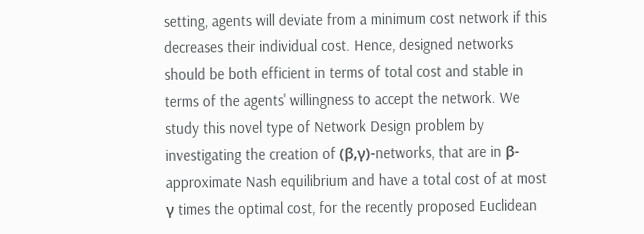setting, agents will deviate from a minimum cost network if this decreases their individual cost. Hence, designed networks should be both efficient in terms of total cost and stable in terms of the agents' willingness to accept the network. We study this novel type of Network Design problem by investigating the creation of (β,γ)-networks, that are in β-approximate Nash equilibrium and have a total cost of at most γ times the optimal cost, for the recently proposed Euclidean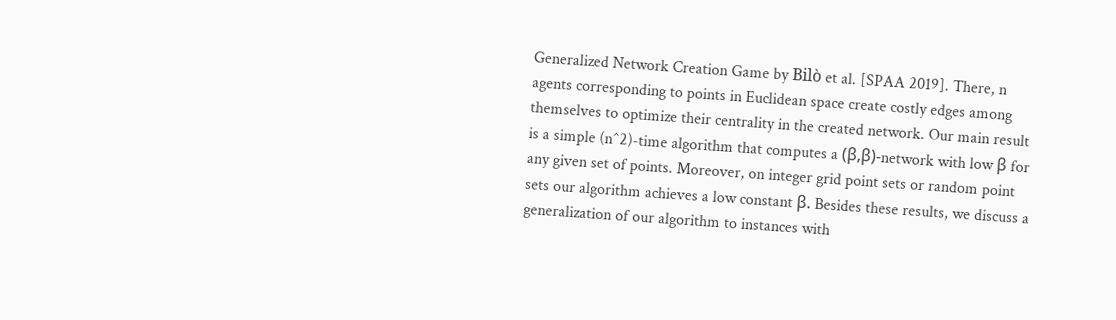Generalized Network Creation Game by Bilò et al. [SPAA 2019]. There, n agents corresponding to points in Euclidean space create costly edges among themselves to optimize their centrality in the created network. Our main result is a simple (n^2)-time algorithm that computes a (β,β)-network with low β for any given set of points. Moreover, on integer grid point sets or random point sets our algorithm achieves a low constant β. Besides these results, we discuss a generalization of our algorithm to instances with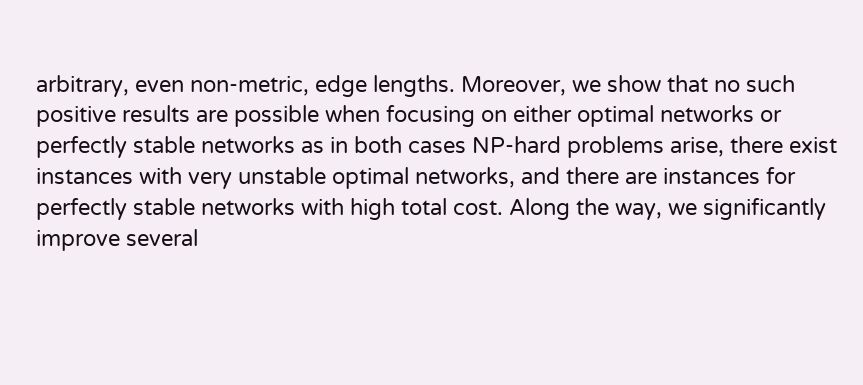arbitrary, even non-metric, edge lengths. Moreover, we show that no such positive results are possible when focusing on either optimal networks or perfectly stable networks as in both cases NP-hard problems arise, there exist instances with very unstable optimal networks, and there are instances for perfectly stable networks with high total cost. Along the way, we significantly improve several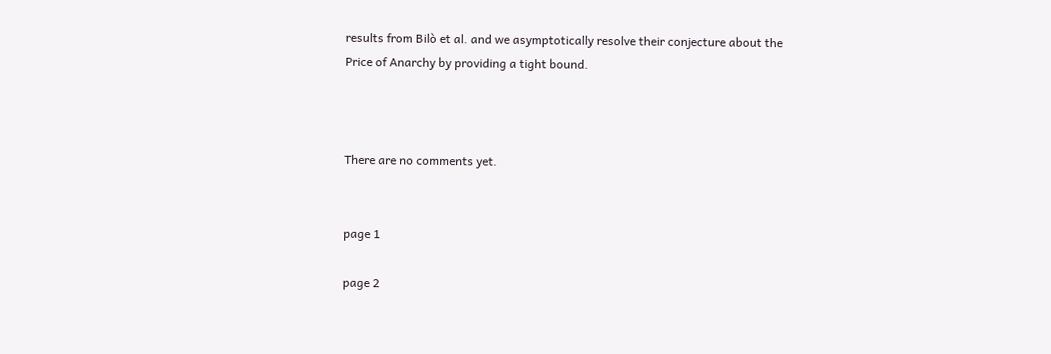results from Bilò et al. and we asymptotically resolve their conjecture about the Price of Anarchy by providing a tight bound.



There are no comments yet.


page 1

page 2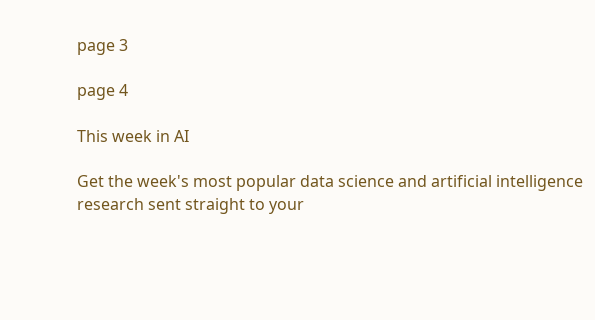page 3

page 4

This week in AI

Get the week's most popular data science and artificial intelligence research sent straight to your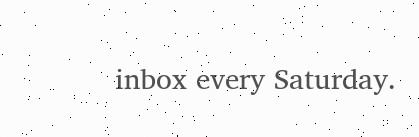inbox every Saturday.